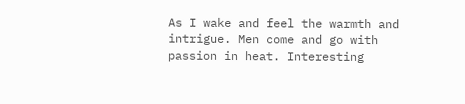As I wake and feel the warmth and intrigue. Men come and go with passion in heat. Interesting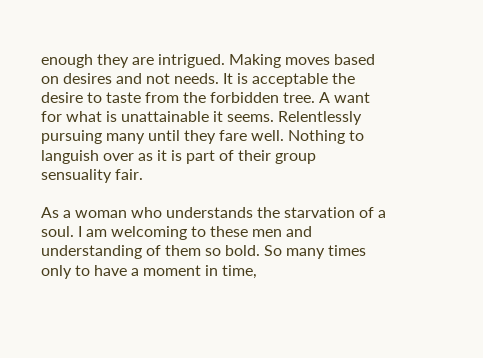enough they are intrigued. Making moves based on desires and not needs. It is acceptable the desire to taste from the forbidden tree. A want for what is unattainable it seems. Relentlessly pursuing many until they fare well. Nothing to languish over as it is part of their group sensuality fair.

As a woman who understands the starvation of a soul. I am welcoming to these men and understanding of them so bold. So many times only to have a moment in time,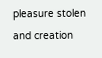pleasure stolen and creation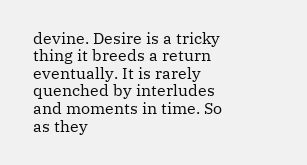devine. Desire is a tricky thing it breeds a return eventually. It is rarely quenched by interludes and moments in time. So as they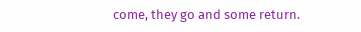come, they go and some return.